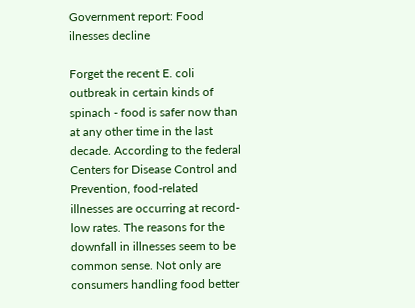Government report: Food ilnesses decline

Forget the recent E. coli outbreak in certain kinds of spinach - food is safer now than at any other time in the last decade. According to the federal Centers for Disease Control and Prevention, food-related illnesses are occurring at record-low rates. The reasons for the downfall in illnesses seem to be common sense. Not only are consumers handling food better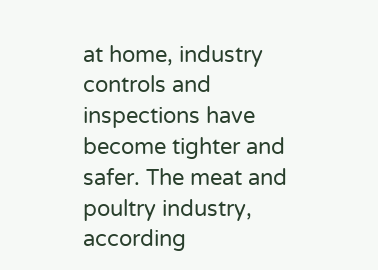at home, industry controls and inspections have become tighter and safer. The meat and poultry industry, according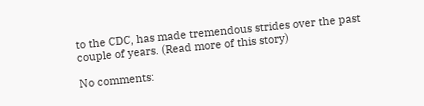to the CDC, has made tremendous strides over the past couple of years. (Read more of this story)

No comments: